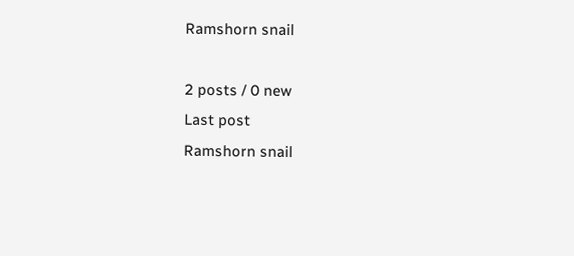Ramshorn snail

2 posts / 0 new
Last post
Ramshorn snail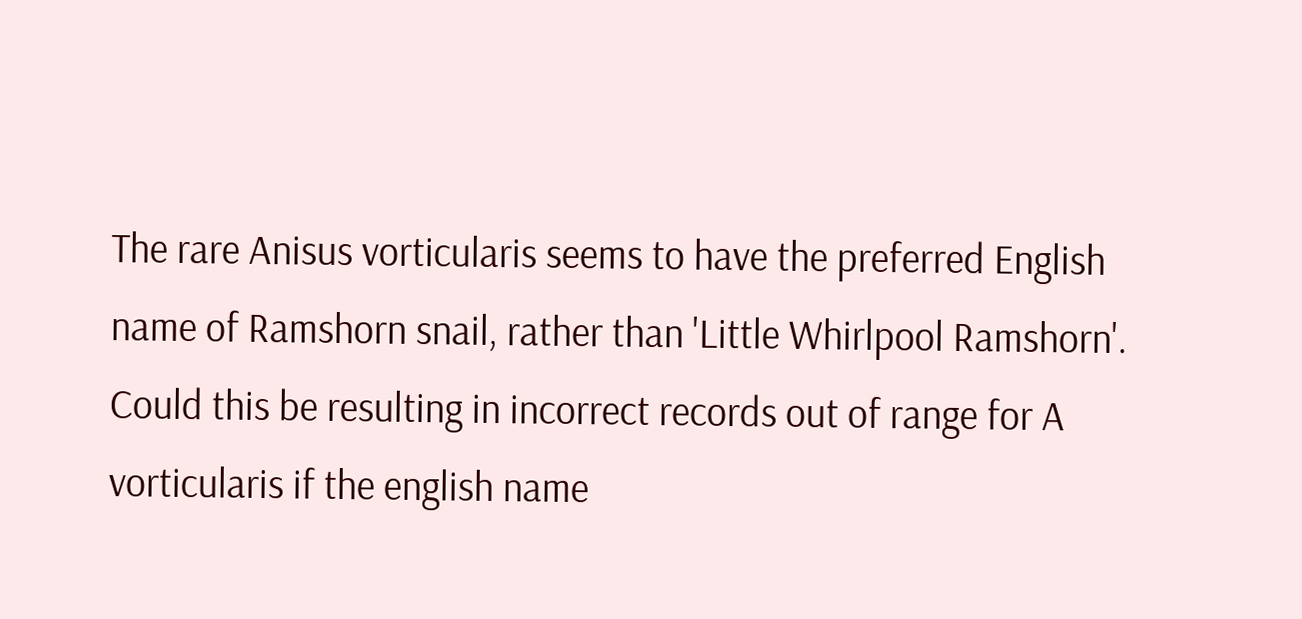The rare Anisus vorticularis seems to have the preferred English name of Ramshorn snail, rather than 'Little Whirlpool Ramshorn'. Could this be resulting in incorrect records out of range for A vorticularis if the english name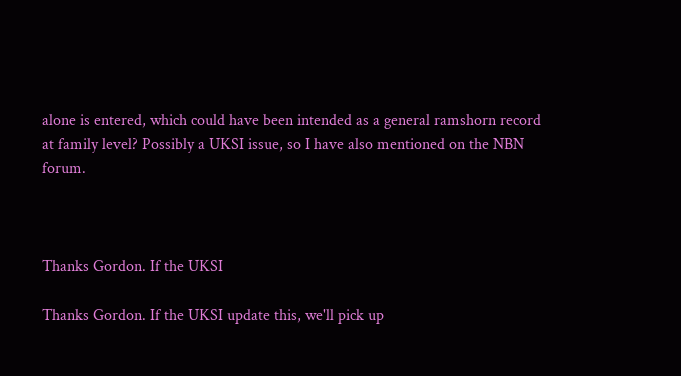alone is entered, which could have been intended as a general ramshorn record at family level? Possibly a UKSI issue, so I have also mentioned on the NBN forum.



Thanks Gordon. If the UKSI

Thanks Gordon. If the UKSI update this, we'll pick up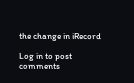the change in iRecord

Log in to post comments